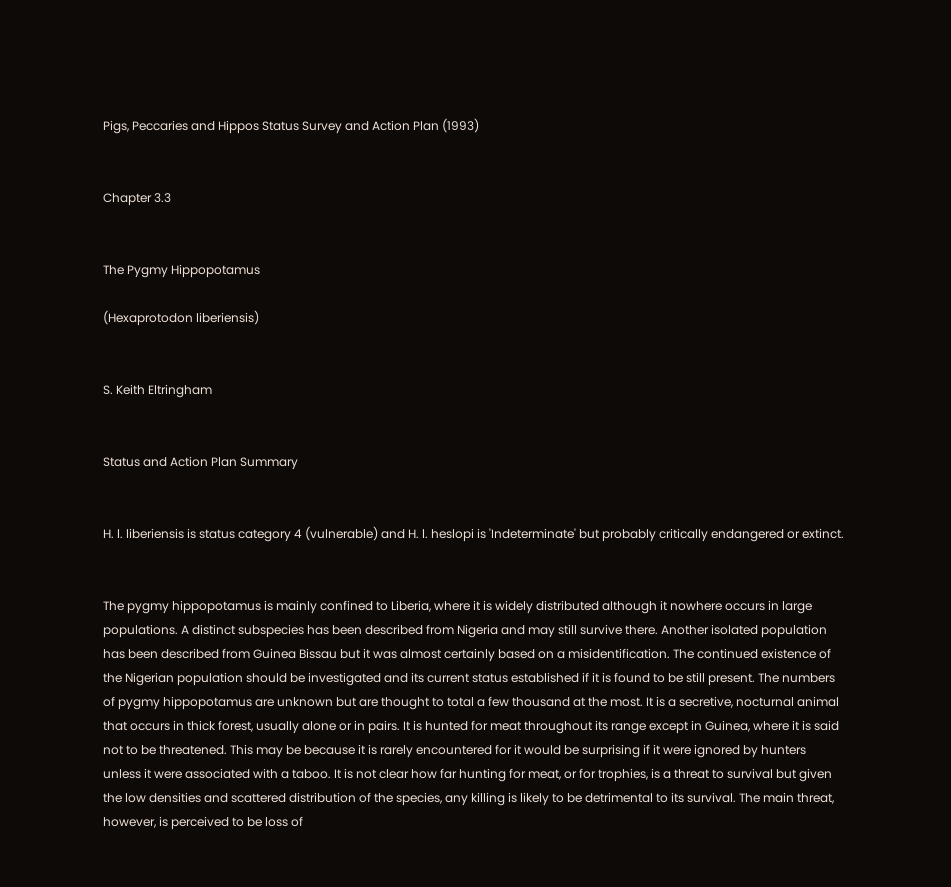Pigs, Peccaries and Hippos Status Survey and Action Plan (1993)


Chapter 3.3


The Pygmy Hippopotamus

(Hexaprotodon liberiensis)


S. Keith Eltringham


Status and Action Plan Summary


H. l. liberiensis is status category 4 (vulnerable) and H. l. heslopi is 'Indeterminate' but probably critically endangered or extinct.


The pygmy hippopotamus is mainly confined to Liberia, where it is widely distributed although it nowhere occurs in large populations. A distinct subspecies has been described from Nigeria and may still survive there. Another isolated population has been described from Guinea Bissau but it was almost certainly based on a misidentification. The continued existence of the Nigerian population should be investigated and its current status established if it is found to be still present. The numbers of pygmy hippopotamus are unknown but are thought to total a few thousand at the most. It is a secretive, nocturnal animal that occurs in thick forest, usually alone or in pairs. It is hunted for meat throughout its range except in Guinea, where it is said not to be threatened. This may be because it is rarely encountered for it would be surprising if it were ignored by hunters unless it were associated with a taboo. It is not clear how far hunting for meat, or for trophies, is a threat to survival but given the low densities and scattered distribution of the species, any killing is likely to be detrimental to its survival. The main threat, however, is perceived to be loss of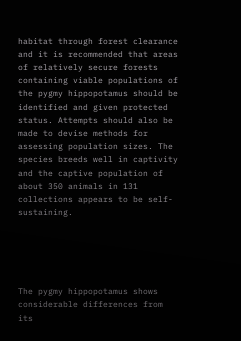habitat through forest clearance and it is recommended that areas of relatively secure forests containing viable populations of the pygmy hippopotamus should be identified and given protected status. Attempts should also be made to devise methods for assessing population sizes. The species breeds well in captivity and the captive population of about 350 animals in 131 collections appears to be self-sustaining.





The pygmy hippopotamus shows considerable differences from its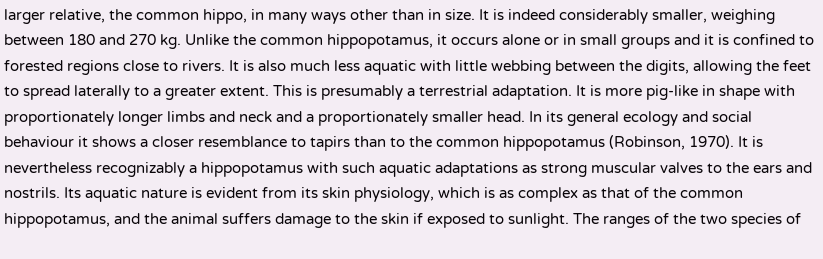larger relative, the common hippo, in many ways other than in size. It is indeed considerably smaller, weighing between 180 and 270 kg. Unlike the common hippopotamus, it occurs alone or in small groups and it is confined to forested regions close to rivers. It is also much less aquatic with little webbing between the digits, allowing the feet to spread laterally to a greater extent. This is presumably a terrestrial adaptation. It is more pig-like in shape with proportionately longer limbs and neck and a proportionately smaller head. In its general ecology and social behaviour it shows a closer resemblance to tapirs than to the common hippopotamus (Robinson, 1970). It is nevertheless recognizably a hippopotamus with such aquatic adaptations as strong muscular valves to the ears and nostrils. Its aquatic nature is evident from its skin physiology, which is as complex as that of the common hippopotamus, and the animal suffers damage to the skin if exposed to sunlight. The ranges of the two species of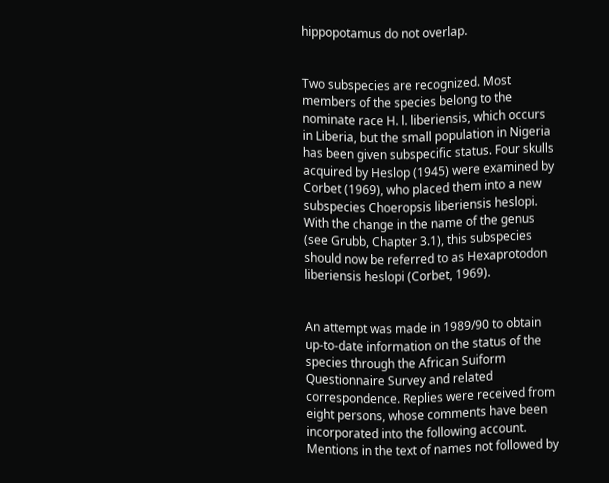hippopotamus do not overlap.


Two subspecies are recognized. Most members of the species belong to the nominate race H. l. liberiensis, which occurs in Liberia, but the small population in Nigeria has been given subspecific status. Four skulls acquired by Heslop (1945) were examined by Corbet (1969), who placed them into a new subspecies Choeropsis liberiensis heslopi. With the change in the name of the genus (see Grubb, Chapter 3.1), this subspecies should now be referred to as Hexaprotodon liberiensis heslopi (Corbet, 1969).


An attempt was made in 1989/90 to obtain up-to-date information on the status of the species through the African Suiform Questionnaire Survey and related correspondence. Replies were received from eight persons, whose comments have been incorporated into the following account. Mentions in the text of names not followed by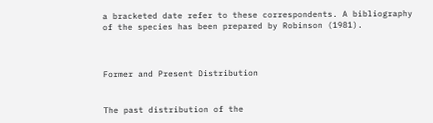a bracketed date refer to these correspondents. A bibliography of the species has been prepared by Robinson (1981).



Former and Present Distribution


The past distribution of the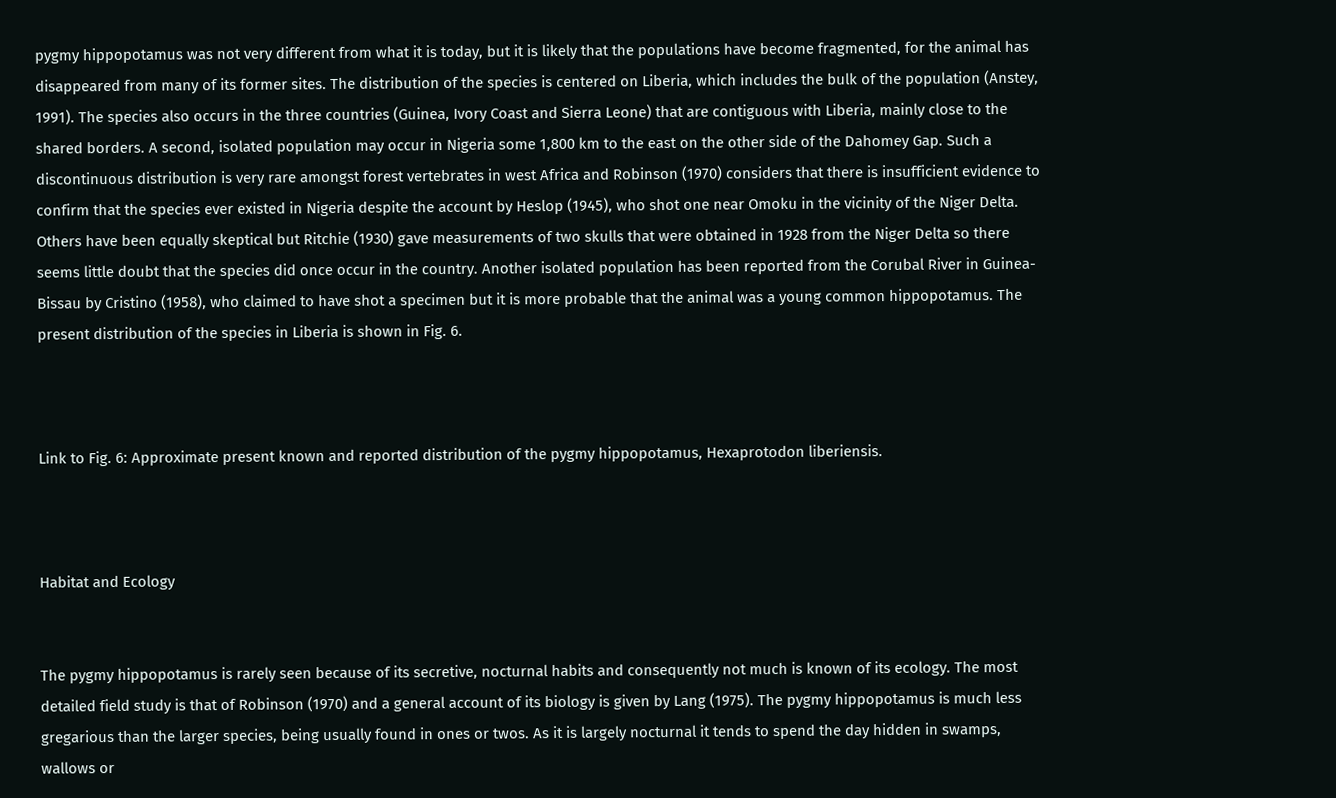pygmy hippopotamus was not very different from what it is today, but it is likely that the populations have become fragmented, for the animal has disappeared from many of its former sites. The distribution of the species is centered on Liberia, which includes the bulk of the population (Anstey, 1991). The species also occurs in the three countries (Guinea, Ivory Coast and Sierra Leone) that are contiguous with Liberia, mainly close to the shared borders. A second, isolated population may occur in Nigeria some 1,800 km to the east on the other side of the Dahomey Gap. Such a discontinuous distribution is very rare amongst forest vertebrates in west Africa and Robinson (1970) considers that there is insufficient evidence to confirm that the species ever existed in Nigeria despite the account by Heslop (1945), who shot one near Omoku in the vicinity of the Niger Delta. Others have been equally skeptical but Ritchie (1930) gave measurements of two skulls that were obtained in 1928 from the Niger Delta so there seems little doubt that the species did once occur in the country. Another isolated population has been reported from the Corubal River in Guinea-Bissau by Cristino (1958), who claimed to have shot a specimen but it is more probable that the animal was a young common hippopotamus. The present distribution of the species in Liberia is shown in Fig. 6.



Link to Fig. 6: Approximate present known and reported distribution of the pygmy hippopotamus, Hexaprotodon liberiensis.



Habitat and Ecology


The pygmy hippopotamus is rarely seen because of its secretive, nocturnal habits and consequently not much is known of its ecology. The most detailed field study is that of Robinson (1970) and a general account of its biology is given by Lang (1975). The pygmy hippopotamus is much less gregarious than the larger species, being usually found in ones or twos. As it is largely nocturnal it tends to spend the day hidden in swamps, wallows or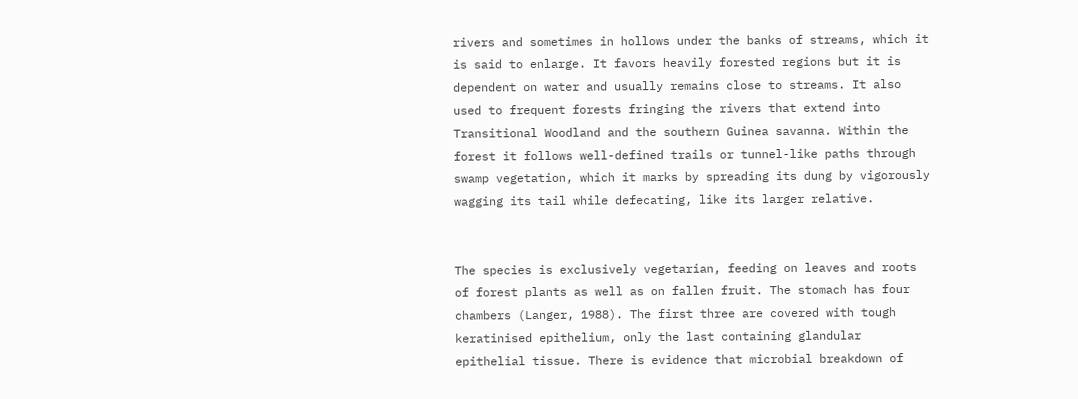rivers and sometimes in hollows under the banks of streams, which it is said to enlarge. It favors heavily forested regions but it is dependent on water and usually remains close to streams. It also used to frequent forests fringing the rivers that extend into Transitional Woodland and the southern Guinea savanna. Within the forest it follows well-defined trails or tunnel-like paths through swamp vegetation, which it marks by spreading its dung by vigorously wagging its tail while defecating, like its larger relative.


The species is exclusively vegetarian, feeding on leaves and roots of forest plants as well as on fallen fruit. The stomach has four chambers (Langer, 1988). The first three are covered with tough keratinised epithelium, only the last containing glandular epithelial tissue. There is evidence that microbial breakdown of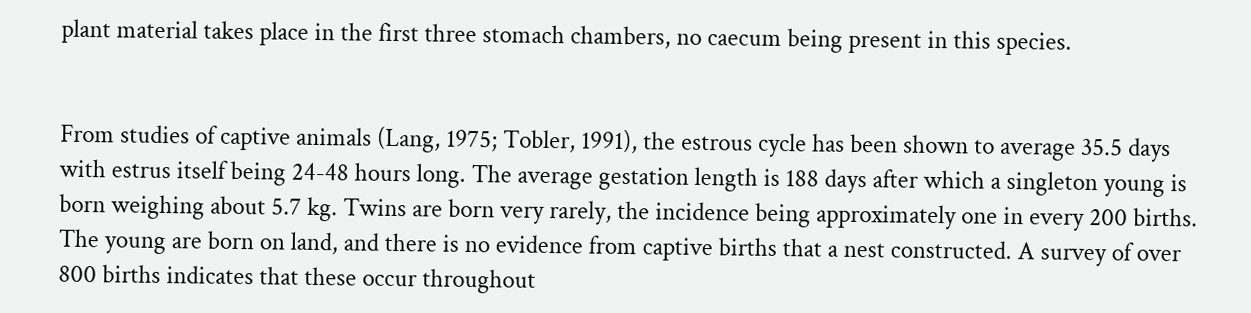plant material takes place in the first three stomach chambers, no caecum being present in this species.


From studies of captive animals (Lang, 1975; Tobler, 1991), the estrous cycle has been shown to average 35.5 days with estrus itself being 24-48 hours long. The average gestation length is 188 days after which a singleton young is born weighing about 5.7 kg. Twins are born very rarely, the incidence being approximately one in every 200 births. The young are born on land, and there is no evidence from captive births that a nest constructed. A survey of over 800 births indicates that these occur throughout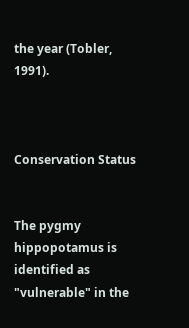the year (Tobler, 1991).



Conservation Status


The pygmy hippopotamus is identified as "vulnerable" in the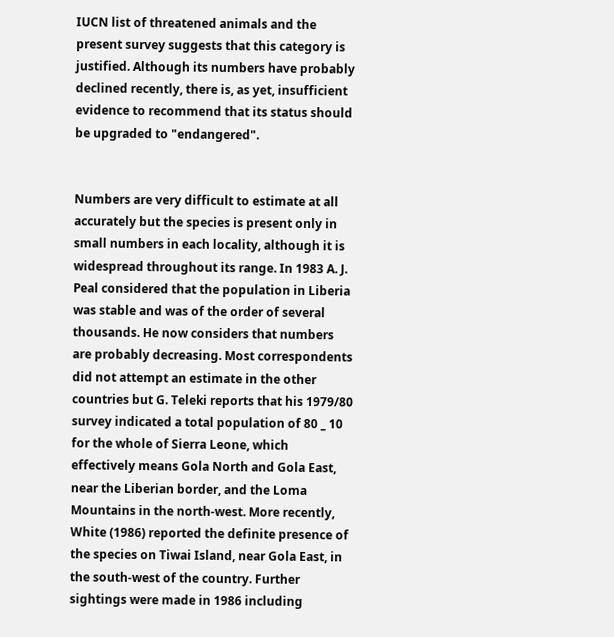IUCN list of threatened animals and the present survey suggests that this category is justified. Although its numbers have probably declined recently, there is, as yet, insufficient evidence to recommend that its status should be upgraded to "endangered".


Numbers are very difficult to estimate at all accurately but the species is present only in small numbers in each locality, although it is widespread throughout its range. In 1983 A. J. Peal considered that the population in Liberia was stable and was of the order of several thousands. He now considers that numbers are probably decreasing. Most correspondents did not attempt an estimate in the other countries but G. Teleki reports that his 1979/80 survey indicated a total population of 80 _ 10 for the whole of Sierra Leone, which effectively means Gola North and Gola East, near the Liberian border, and the Loma Mountains in the north-west. More recently, White (1986) reported the definite presence of the species on Tiwai Island, near Gola East, in the south-west of the country. Further sightings were made in 1986 including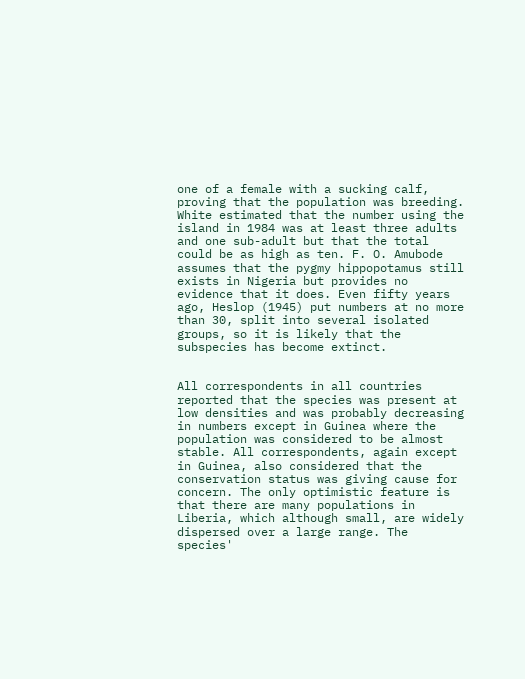one of a female with a sucking calf, proving that the population was breeding. White estimated that the number using the island in 1984 was at least three adults and one sub-adult but that the total could be as high as ten. F. O. Amubode assumes that the pygmy hippopotamus still exists in Nigeria but provides no evidence that it does. Even fifty years ago, Heslop (1945) put numbers at no more than 30, split into several isolated groups, so it is likely that the subspecies has become extinct.


All correspondents in all countries reported that the species was present at low densities and was probably decreasing in numbers except in Guinea where the population was considered to be almost stable. All correspondents, again except in Guinea, also considered that the conservation status was giving cause for concern. The only optimistic feature is that there are many populations in Liberia, which although small, are widely dispersed over a large range. The species'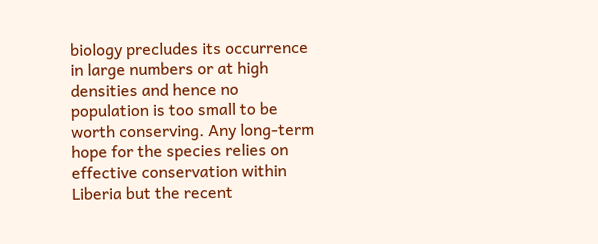biology precludes its occurrence in large numbers or at high densities and hence no population is too small to be worth conserving. Any long-term hope for the species relies on effective conservation within Liberia but the recent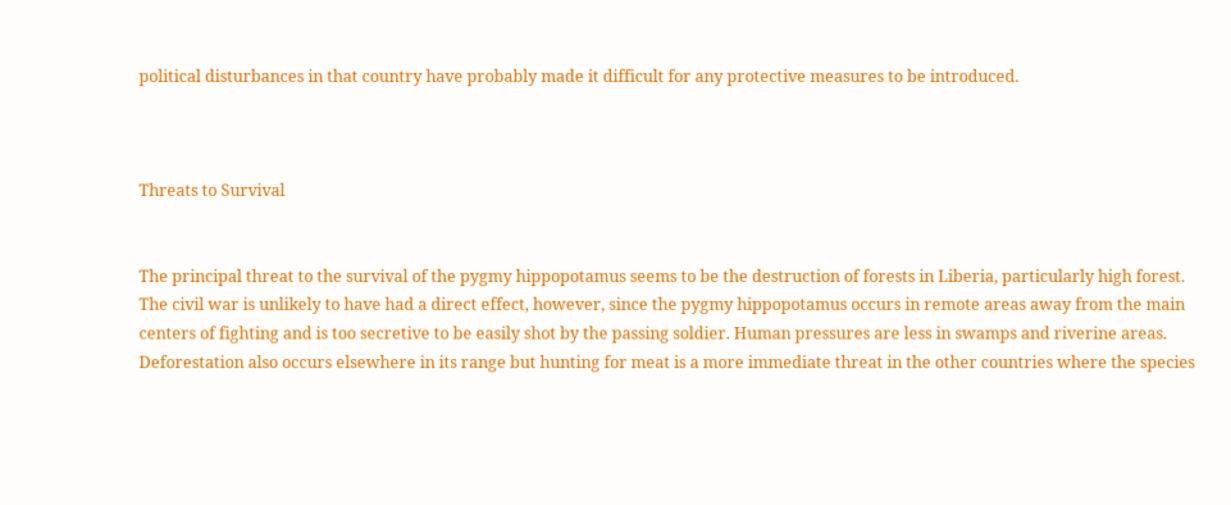political disturbances in that country have probably made it difficult for any protective measures to be introduced.



Threats to Survival


The principal threat to the survival of the pygmy hippopotamus seems to be the destruction of forests in Liberia, particularly high forest. The civil war is unlikely to have had a direct effect, however, since the pygmy hippopotamus occurs in remote areas away from the main centers of fighting and is too secretive to be easily shot by the passing soldier. Human pressures are less in swamps and riverine areas. Deforestation also occurs elsewhere in its range but hunting for meat is a more immediate threat in the other countries where the species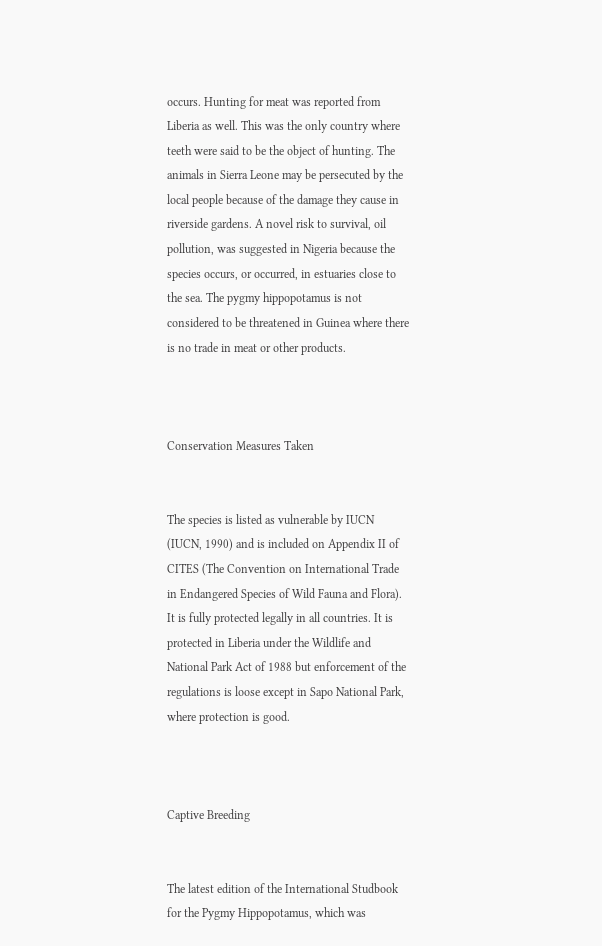occurs. Hunting for meat was reported from Liberia as well. This was the only country where teeth were said to be the object of hunting. The animals in Sierra Leone may be persecuted by the local people because of the damage they cause in riverside gardens. A novel risk to survival, oil pollution, was suggested in Nigeria because the species occurs, or occurred, in estuaries close to the sea. The pygmy hippopotamus is not considered to be threatened in Guinea where there is no trade in meat or other products.



Conservation Measures Taken


The species is listed as vulnerable by IUCN (IUCN, 1990) and is included on Appendix II of CITES (The Convention on International Trade in Endangered Species of Wild Fauna and Flora). It is fully protected legally in all countries. It is protected in Liberia under the Wildlife and National Park Act of 1988 but enforcement of the regulations is loose except in Sapo National Park, where protection is good.



Captive Breeding


The latest edition of the International Studbook for the Pygmy Hippopotamus, which was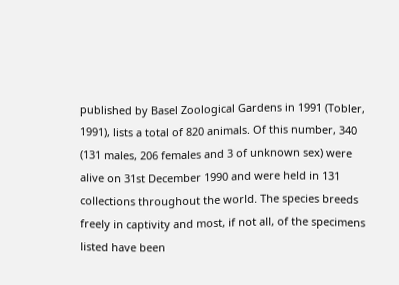published by Basel Zoological Gardens in 1991 (Tobler, 1991), lists a total of 820 animals. Of this number, 340 (131 males, 206 females and 3 of unknown sex) were alive on 31st December 1990 and were held in 131 collections throughout the world. The species breeds freely in captivity and most, if not all, of the specimens listed have been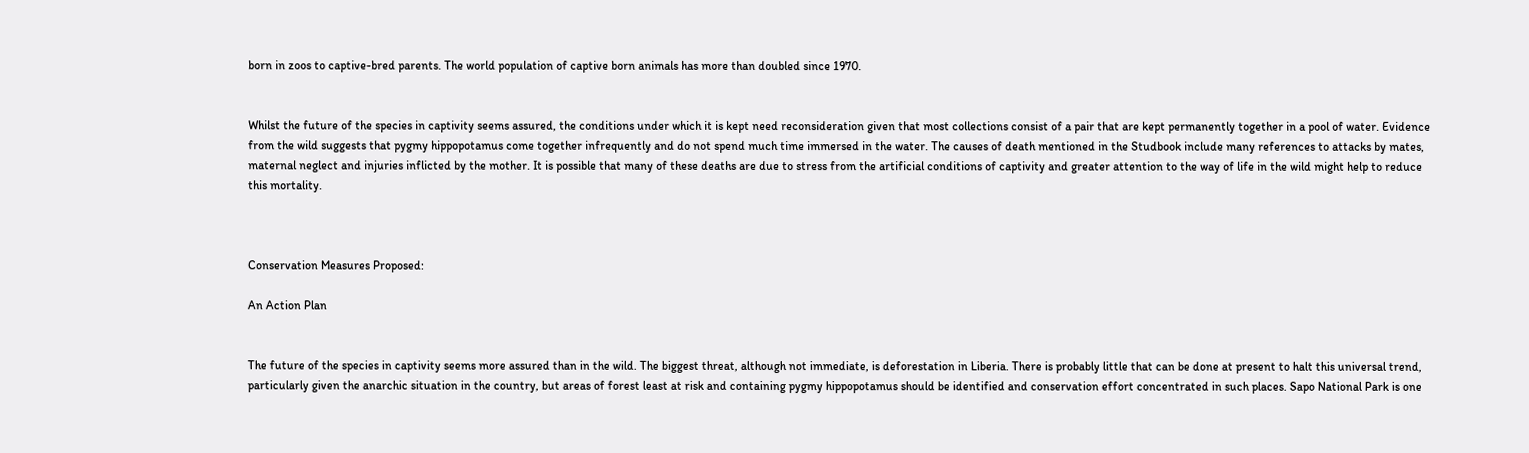born in zoos to captive-bred parents. The world population of captive born animals has more than doubled since 1970.


Whilst the future of the species in captivity seems assured, the conditions under which it is kept need reconsideration given that most collections consist of a pair that are kept permanently together in a pool of water. Evidence from the wild suggests that pygmy hippopotamus come together infrequently and do not spend much time immersed in the water. The causes of death mentioned in the Studbook include many references to attacks by mates, maternal neglect and injuries inflicted by the mother. It is possible that many of these deaths are due to stress from the artificial conditions of captivity and greater attention to the way of life in the wild might help to reduce this mortality.



Conservation Measures Proposed:

An Action Plan


The future of the species in captivity seems more assured than in the wild. The biggest threat, although not immediate, is deforestation in Liberia. There is probably little that can be done at present to halt this universal trend, particularly given the anarchic situation in the country, but areas of forest least at risk and containing pygmy hippopotamus should be identified and conservation effort concentrated in such places. Sapo National Park is one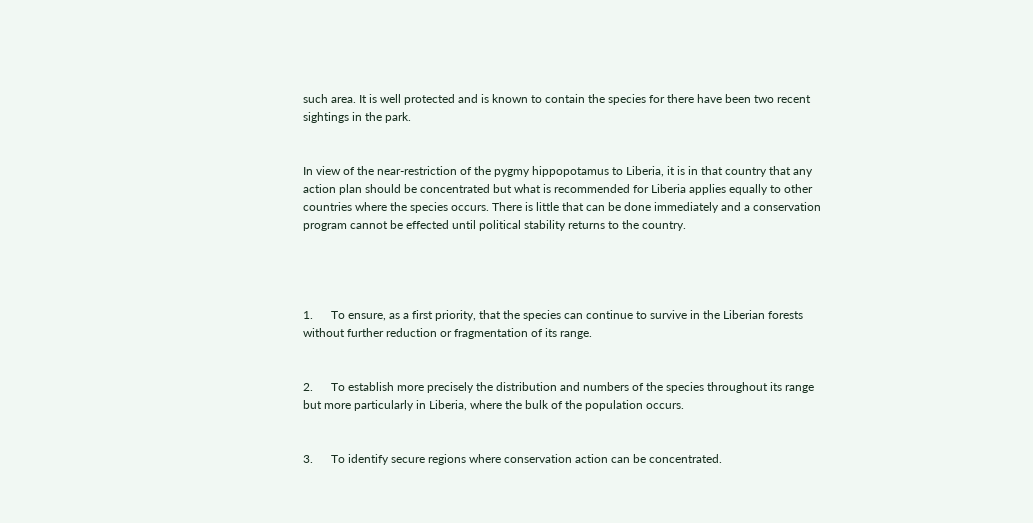such area. It is well protected and is known to contain the species for there have been two recent sightings in the park.


In view of the near-restriction of the pygmy hippopotamus to Liberia, it is in that country that any action plan should be concentrated but what is recommended for Liberia applies equally to other countries where the species occurs. There is little that can be done immediately and a conservation program cannot be effected until political stability returns to the country.




1.      To ensure, as a first priority, that the species can continue to survive in the Liberian forests without further reduction or fragmentation of its range.


2.      To establish more precisely the distribution and numbers of the species throughout its range but more particularly in Liberia, where the bulk of the population occurs.


3.      To identify secure regions where conservation action can be concentrated.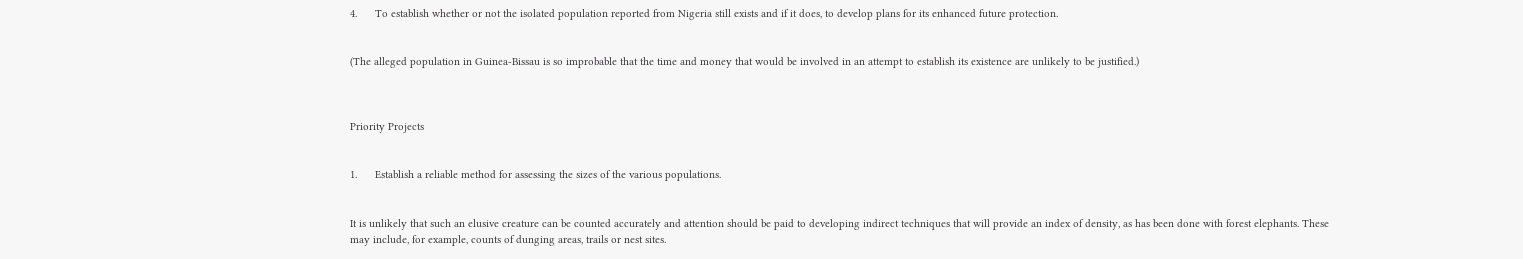4.      To establish whether or not the isolated population reported from Nigeria still exists and if it does, to develop plans for its enhanced future protection.


(The alleged population in Guinea-Bissau is so improbable that the time and money that would be involved in an attempt to establish its existence are unlikely to be justified.)



Priority Projects


1.      Establish a reliable method for assessing the sizes of the various populations.


It is unlikely that such an elusive creature can be counted accurately and attention should be paid to developing indirect techniques that will provide an index of density, as has been done with forest elephants. These may include, for example, counts of dunging areas, trails or nest sites.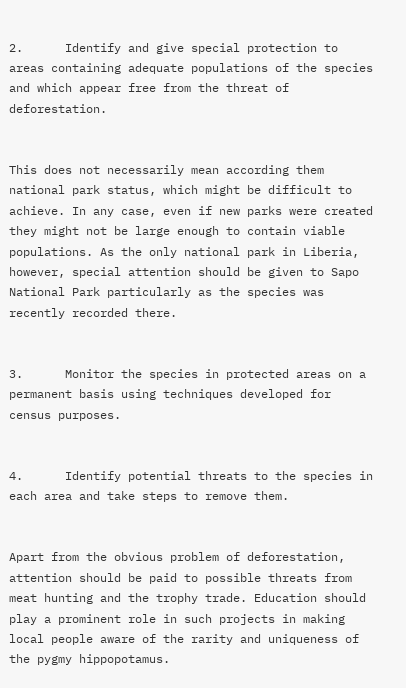2.      Identify and give special protection to areas containing adequate populations of the species and which appear free from the threat of deforestation.


This does not necessarily mean according them national park status, which might be difficult to achieve. In any case, even if new parks were created they might not be large enough to contain viable populations. As the only national park in Liberia, however, special attention should be given to Sapo National Park particularly as the species was recently recorded there.


3.      Monitor the species in protected areas on a permanent basis using techniques developed for census purposes.


4.      Identify potential threats to the species in each area and take steps to remove them.


Apart from the obvious problem of deforestation, attention should be paid to possible threats from meat hunting and the trophy trade. Education should play a prominent role in such projects in making local people aware of the rarity and uniqueness of the pygmy hippopotamus.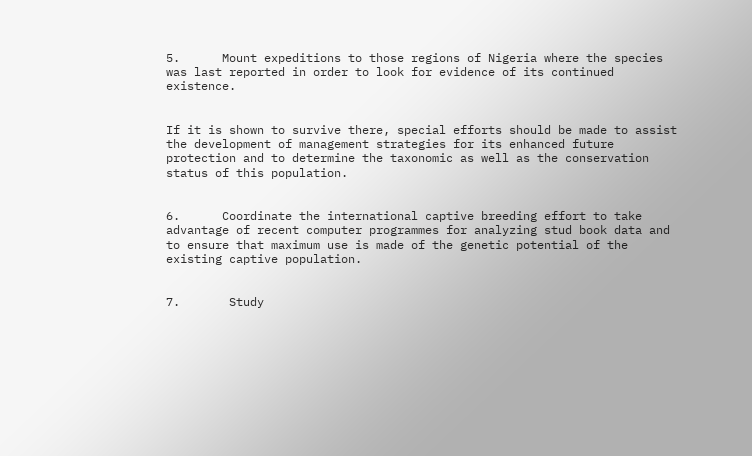5.      Mount expeditions to those regions of Nigeria where the species was last reported in order to look for evidence of its continued existence.


If it is shown to survive there, special efforts should be made to assist the development of management strategies for its enhanced future protection and to determine the taxonomic as well as the conservation status of this population.


6.      Coordinate the international captive breeding effort to take advantage of recent computer programmes for analyzing stud book data and to ensure that maximum use is made of the genetic potential of the existing captive population.


7.       Study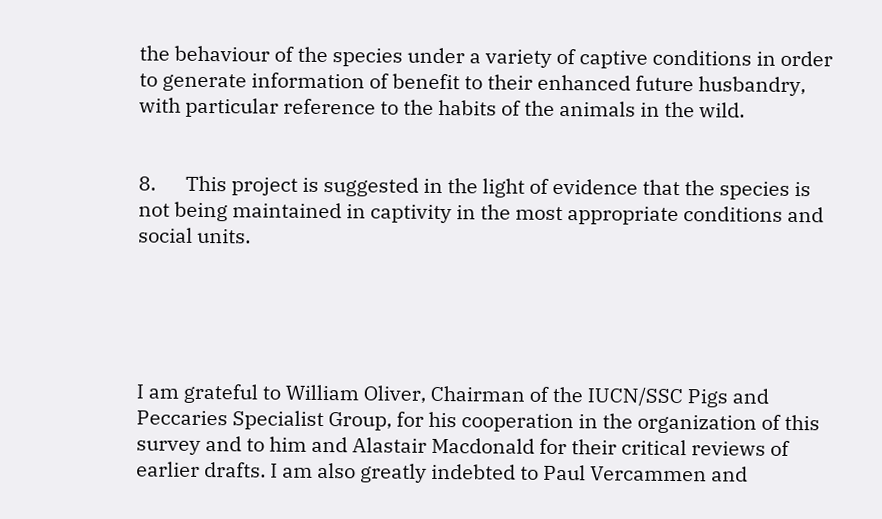the behaviour of the species under a variety of captive conditions in order to generate information of benefit to their enhanced future husbandry, with particular reference to the habits of the animals in the wild.


8.      This project is suggested in the light of evidence that the species is not being maintained in captivity in the most appropriate conditions and social units.





I am grateful to William Oliver, Chairman of the IUCN/SSC Pigs and Peccaries Specialist Group, for his cooperation in the organization of this survey and to him and Alastair Macdonald for their critical reviews of earlier drafts. I am also greatly indebted to Paul Vercammen and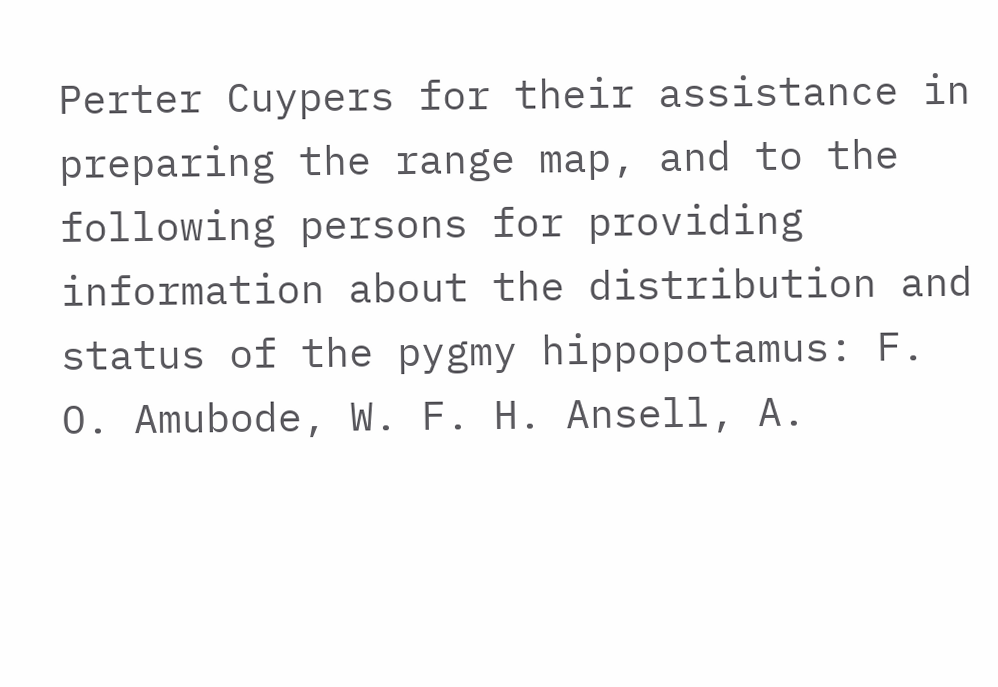Perter Cuypers for their assistance in preparing the range map, and to the following persons for providing information about the distribution and status of the pygmy hippopotamus: F. O. Amubode, W. F. H. Ansell, A.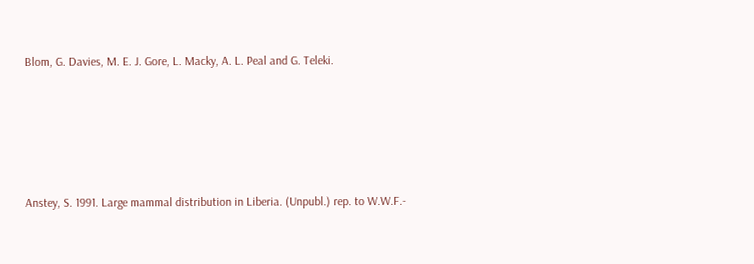Blom, G. Davies, M. E. J. Gore, L. Macky, A. L. Peal and G. Teleki.





Anstey, S. 1991. Large mammal distribution in Liberia. (Unpubl.) rep. to W.W.F.-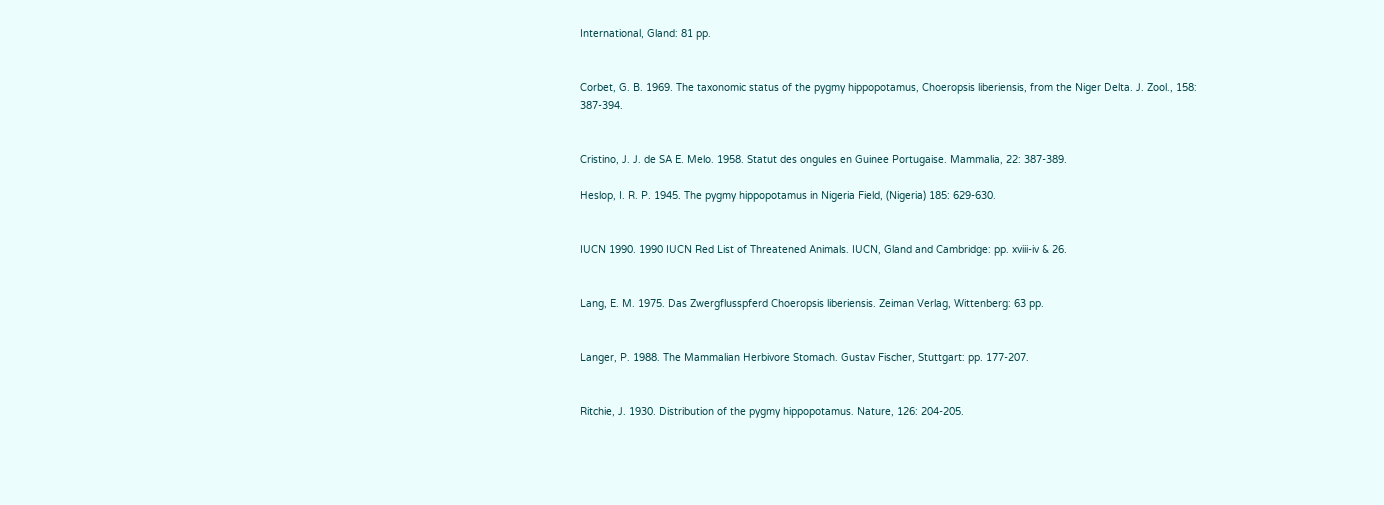International, Gland: 81 pp.


Corbet, G. B. 1969. The taxonomic status of the pygmy hippopotamus, Choeropsis liberiensis, from the Niger Delta. J. Zool., 158: 387-394.


Cristino, J. J. de SA E. Melo. 1958. Statut des ongules en Guinee Portugaise. Mammalia, 22: 387-389.

Heslop, I. R. P. 1945. The pygmy hippopotamus in Nigeria Field, (Nigeria) 185: 629-630.


IUCN 1990. 1990 IUCN Red List of Threatened Animals. IUCN, Gland and Cambridge: pp. xviii-iv & 26.


Lang, E. M. 1975. Das Zwergflusspferd Choeropsis liberiensis. Zeiman Verlag, Wittenberg: 63 pp.


Langer, P. 1988. The Mammalian Herbivore Stomach. Gustav Fischer, Stuttgart: pp. 177-207.


Ritchie, J. 1930. Distribution of the pygmy hippopotamus. Nature, 126: 204-205.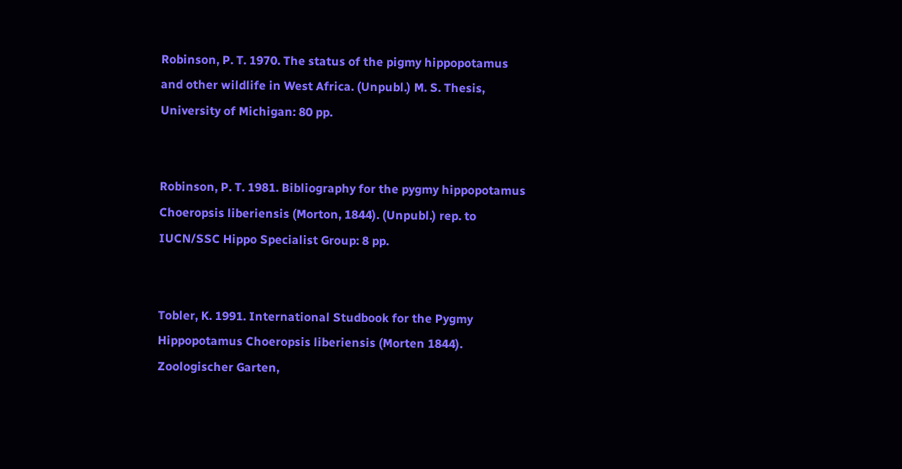Robinson, P. T. 1970. The status of the pigmy hippopotamus and other wildlife in West Africa. (Unpubl.) M. S. Thesis, University of Michigan: 80 pp.


Robinson, P. T. 1981. Bibliography for the pygmy hippopotamus Choeropsis liberiensis (Morton, 1844). (Unpubl.) rep. to IUCN/SSC Hippo Specialist Group: 8 pp.


Tobler, K. 1991. International Studbook for the Pygmy Hippopotamus Choeropsis liberiensis (Morten 1844). Zoologischer Garten,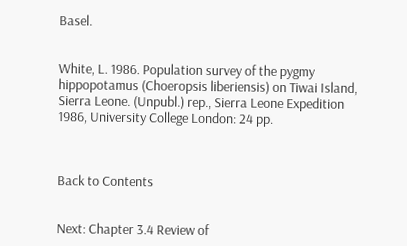Basel.


White, L. 1986. Population survey of the pygmy hippopotamus (Choeropsis liberiensis) on Tiwai Island, Sierra Leone. (Unpubl.) rep., Sierra Leone Expedition 1986, University College London: 24 pp.



Back to Contents


Next: Chapter 3.4 Review of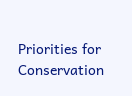Priorities for Conservation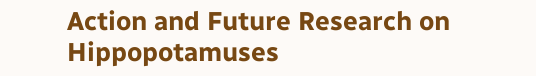Action and Future Research on Hippopotamuses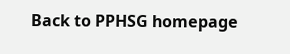Back to PPHSG homepage